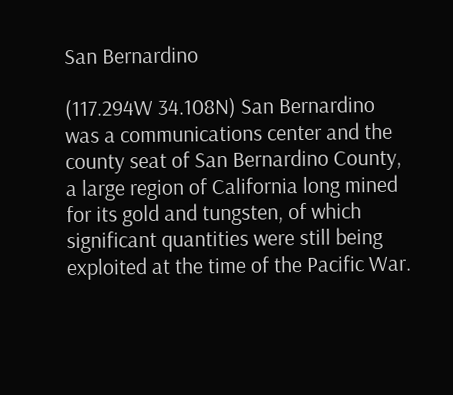San Bernardino

(117.294W 34.108N) San Bernardino was a communications center and the county seat of San Bernardino County, a large region of California long mined for its gold and tungsten, of which significant quantities were still being exploited at the time of the Pacific War.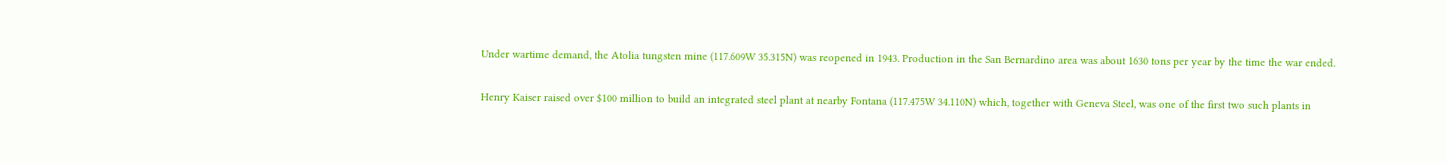Under wartime demand, the Atolia tungsten mine (117.609W 35.315N) was reopened in 1943. Production in the San Bernardino area was about 1630 tons per year by the time the war ended.

Henry Kaiser raised over $100 million to build an integrated steel plant at nearby Fontana (117.475W 34.110N) which, together with Geneva Steel, was one of the first two such plants in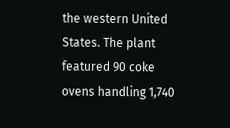the western United States. The plant featured 90 coke ovens handling 1,740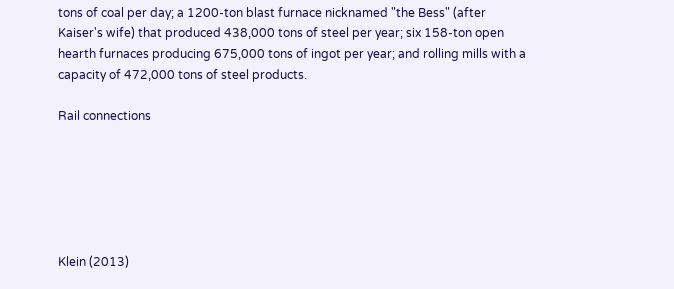tons of coal per day; a 1200-ton blast furnace nicknamed "the Bess" (after Kaiser's wife) that produced 438,000 tons of steel per year; six 158-ton open hearth furnaces producing 675,000 tons of ingot per year; and rolling mills with a capacity of 472,000 tons of steel products.

Rail connections






Klein (2013)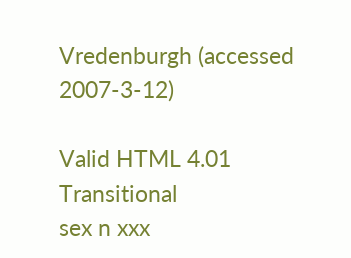Vredenburgh (accessed 2007-3-12)

Valid HTML 4.01 Transitional
sex n xxx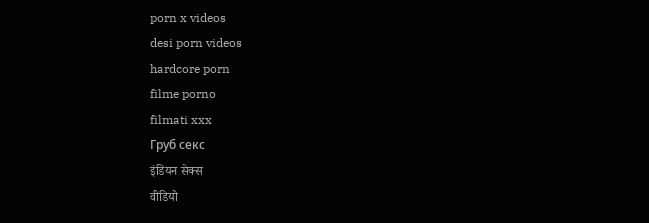porn x videos
desi porn videos
hardcore porn
filme porno
filmati xxx
Груб секс
इंडियन सेक्स
वीडियो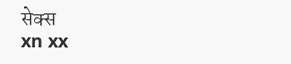सेक्स
xn xx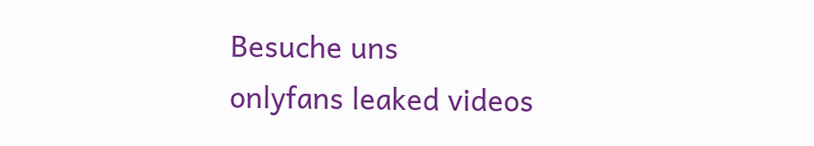Besuche uns
onlyfans leaked videos